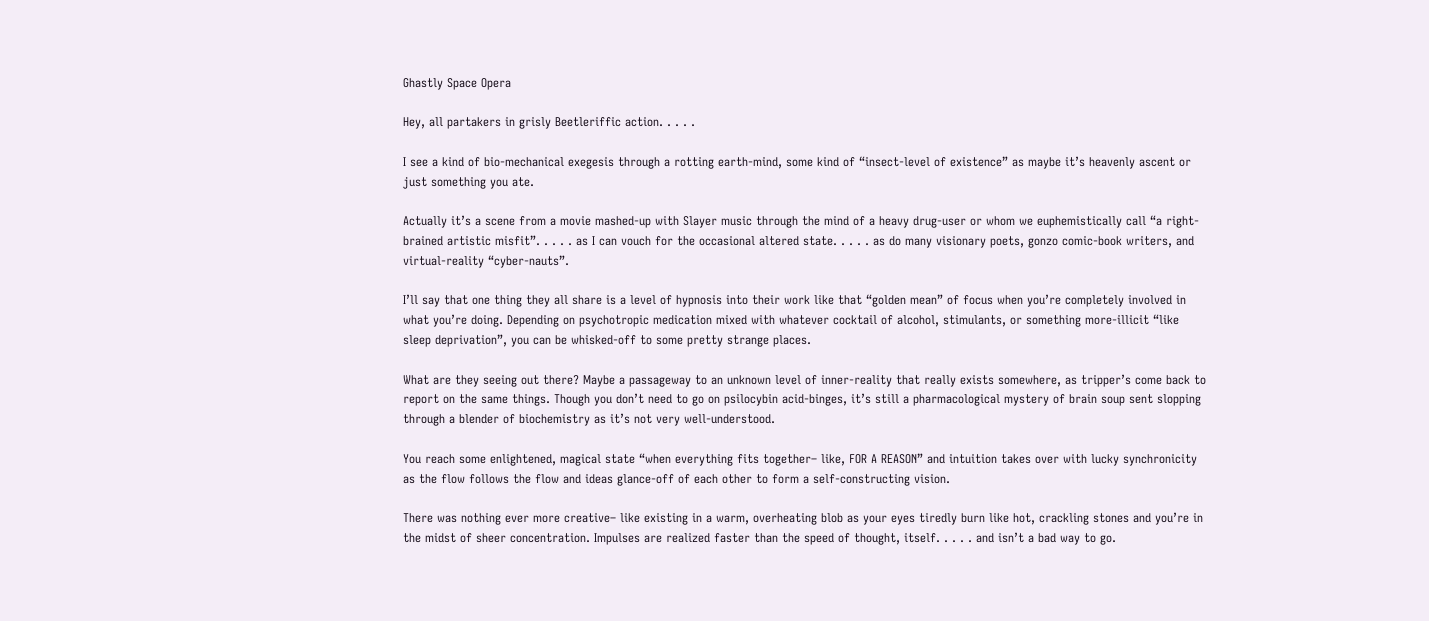Ghastly Space Opera

Hey, all partakers in grisly Beetleriffic action. . . . .

I see a kind of bio-mechanical exegesis through a rotting earth-mind, some kind of “insect-level of existence” as maybe it’s heavenly ascent or just something you ate.

Actually it’s a scene from a movie mashed-up with Slayer music through the mind of a heavy drug-user or whom we euphemistically call “a right-brained artistic misfit”. . . . . as I can vouch for the occasional altered state. . . . . as do many visionary poets, gonzo comic-book writers, and virtual-reality “cyber-nauts”.

I’ll say that one thing they all share is a level of hypnosis into their work like that “golden mean” of focus when you’re completely involved in what you’re doing. Depending on psychotropic medication mixed with whatever cocktail of alcohol, stimulants, or something more-illicit “like sleep deprivation”, you can be whisked-off to some pretty strange places.

What are they seeing out there? Maybe a passageway to an unknown level of inner-reality that really exists somewhere, as tripper’s come back to report on the same things. Though you don’t need to go on psilocybin acid-binges, it’s still a pharmacological mystery of brain soup sent slopping through a blender of biochemistry as it’s not very well-understood.

You reach some enlightened, magical state “when everything fits together– like, FOR A REASON” and intuition takes over with lucky synchronicity as the flow follows the flow and ideas glance-off of each other to form a self-constructing vision.

There was nothing ever more creative– like existing in a warm, overheating blob as your eyes tiredly burn like hot, crackling stones and you’re in the midst of sheer concentration. Impulses are realized faster than the speed of thought, itself. . . . . and isn’t a bad way to go.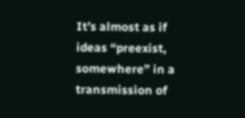It’s almost as if ideas “preexist, somewhere” in a transmission of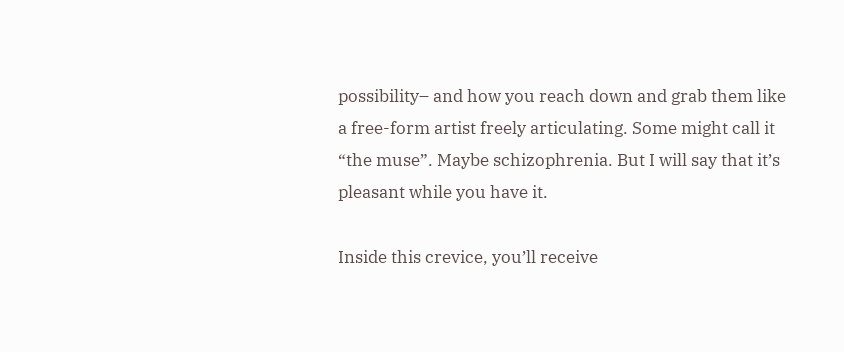possibility– and how you reach down and grab them like a free-form artist freely articulating. Some might call it “the muse”. Maybe schizophrenia. But I will say that it’s pleasant while you have it.

Inside this crevice, you’ll receive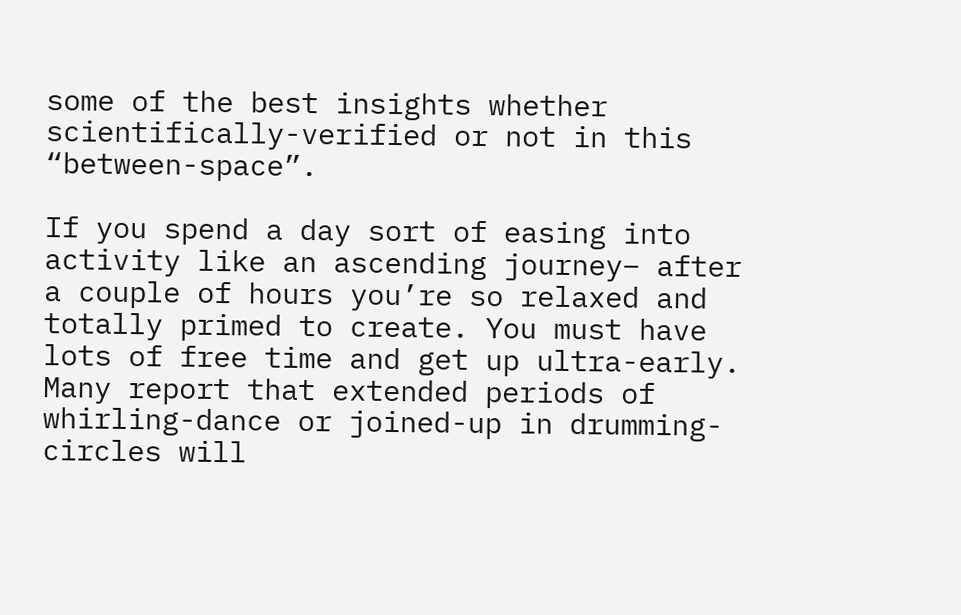some of the best insights whether scientifically-verified or not in this “between-space”.

If you spend a day sort of easing into activity like an ascending journey– after a couple of hours you’re so relaxed and totally primed to create. You must have lots of free time and get up ultra-early. Many report that extended periods of whirling-dance or joined-up in drumming-circles will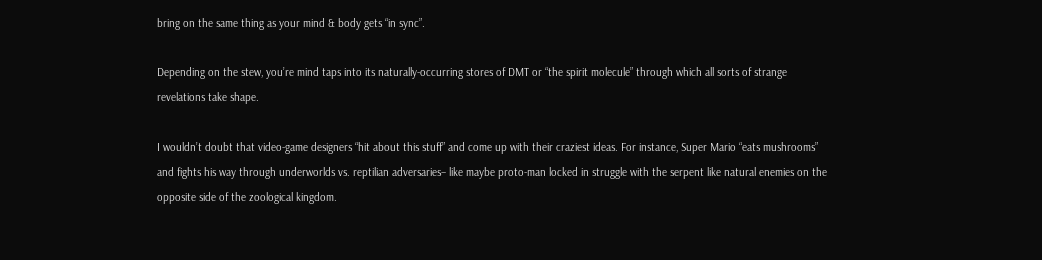bring on the same thing as your mind & body gets “in sync”.

Depending on the stew, you’re mind taps into its naturally-occurring stores of DMT or “the spirit molecule” through which all sorts of strange revelations take shape.

I wouldn’t doubt that video-game designers “hit about this stuff” and come up with their craziest ideas. For instance, Super Mario “eats mushrooms” and fights his way through underworlds vs. reptilian adversaries– like maybe proto-man locked in struggle with the serpent like natural enemies on the opposite side of the zoological kingdom.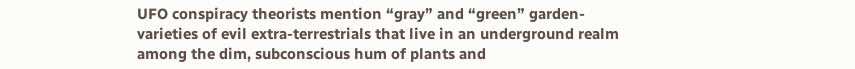UFO conspiracy theorists mention “gray” and “green” garden-varieties of evil extra-terrestrials that live in an underground realm among the dim, subconscious hum of plants and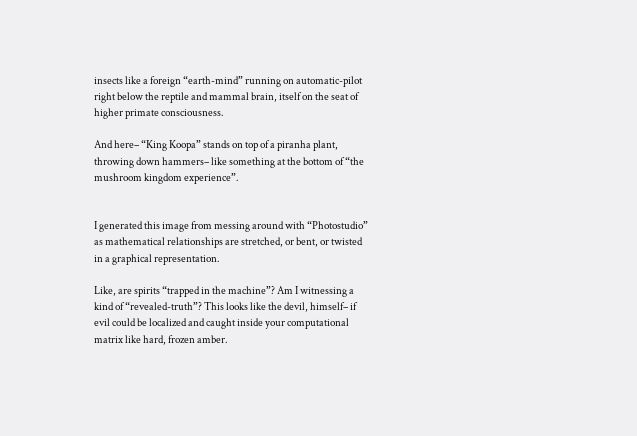insects like a foreign “earth-mind” running on automatic-pilot right below the reptile and mammal brain, itself on the seat of higher primate consciousness.

And here– “King Koopa” stands on top of a piranha plant, throwing down hammers– like something at the bottom of “the mushroom kingdom experience”.


I generated this image from messing around with “Photostudio” as mathematical relationships are stretched, or bent, or twisted in a graphical representation.

Like, are spirits “trapped in the machine”? Am I witnessing a kind of “revealed-truth”? This looks like the devil, himself– if evil could be localized and caught inside your computational matrix like hard, frozen amber.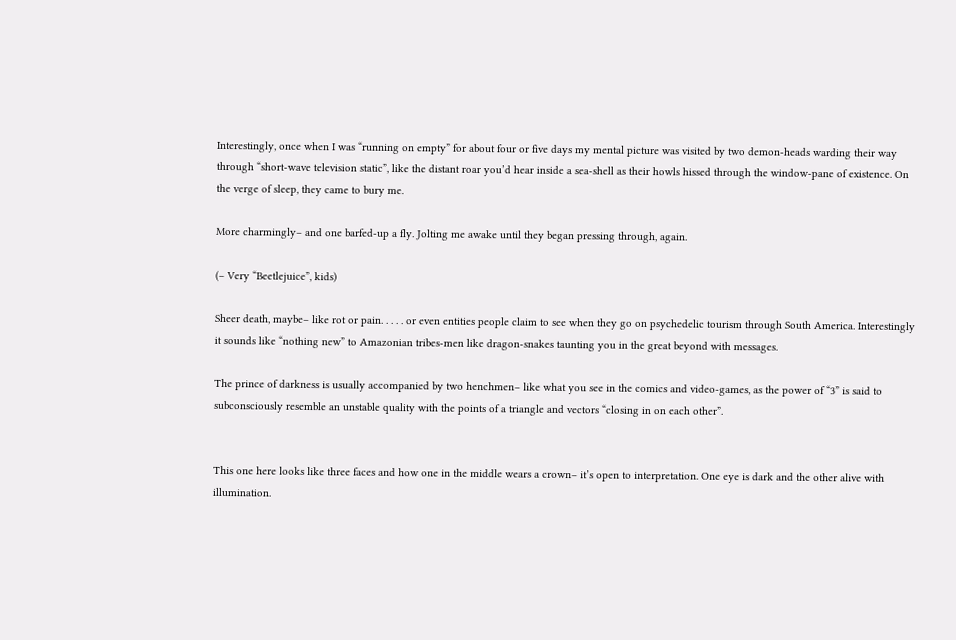Interestingly, once when I was “running on empty” for about four or five days my mental picture was visited by two demon-heads warding their way through “short-wave television static”, like the distant roar you’d hear inside a sea-shell as their howls hissed through the window-pane of existence. On the verge of sleep, they came to bury me.

More charmingly– and one barfed-up a fly. Jolting me awake until they began pressing through, again.

(– Very “Beetlejuice”, kids)

Sheer death, maybe– like rot or pain. . . . . or even entities people claim to see when they go on psychedelic tourism through South America. Interestingly it sounds like “nothing new” to Amazonian tribes-men like dragon-snakes taunting you in the great beyond with messages.

The prince of darkness is usually accompanied by two henchmen– like what you see in the comics and video-games, as the power of “3” is said to subconsciously resemble an unstable quality with the points of a triangle and vectors “closing in on each other”.


This one here looks like three faces and how one in the middle wears a crown– it’s open to interpretation. One eye is dark and the other alive with illumination.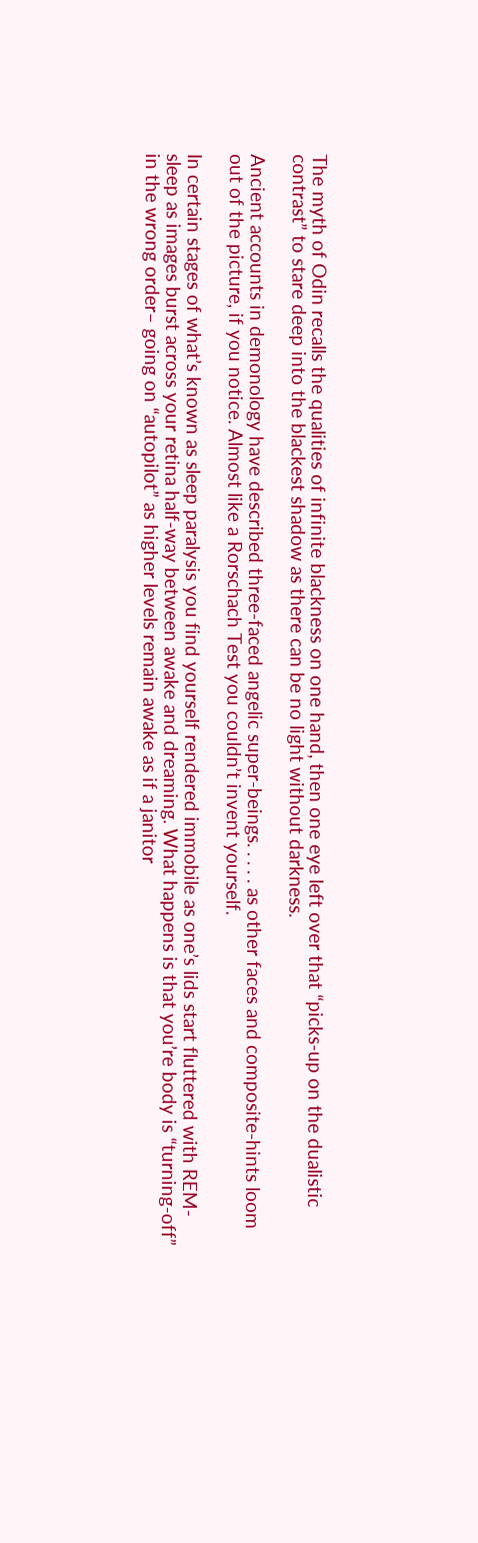The myth of Odin recalls the qualities of infinite blackness on one hand, then one eye left over that “picks-up on the dualistic contrast” to stare deep into the blackest shadow as there can be no light without darkness.

Ancient accounts in demonology have described three-faced angelic super-beings. . . . . as other faces and composite-hints loom out of the picture, if you notice. Almost like a Rorschach Test you couldn’t invent yourself.

In certain stages of what’s known as sleep paralysis you find yourself rendered immobile as one’s lids start fluttered with REM-sleep as images burst across your retina half-way between awake and dreaming. What happens is that you’re body is “turning-off” in the wrong order– going on “autopilot” as higher levels remain awake as if a janitor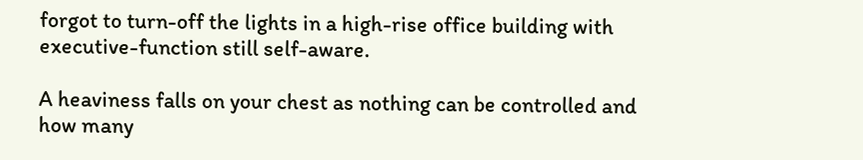forgot to turn-off the lights in a high-rise office building with executive-function still self-aware.

A heaviness falls on your chest as nothing can be controlled and how many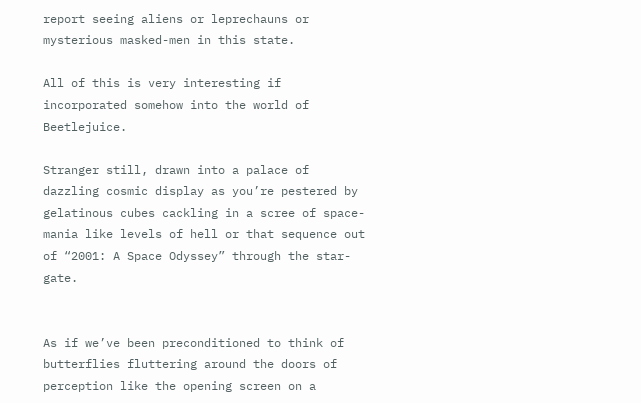report seeing aliens or leprechauns or mysterious masked-men in this state.

All of this is very interesting if incorporated somehow into the world of Beetlejuice.

Stranger still, drawn into a palace of dazzling cosmic display as you’re pestered by gelatinous cubes cackling in a scree of space-mania like levels of hell or that sequence out of “2001: A Space Odyssey” through the star-gate.


As if we’ve been preconditioned to think of butterflies fluttering around the doors of perception like the opening screen on a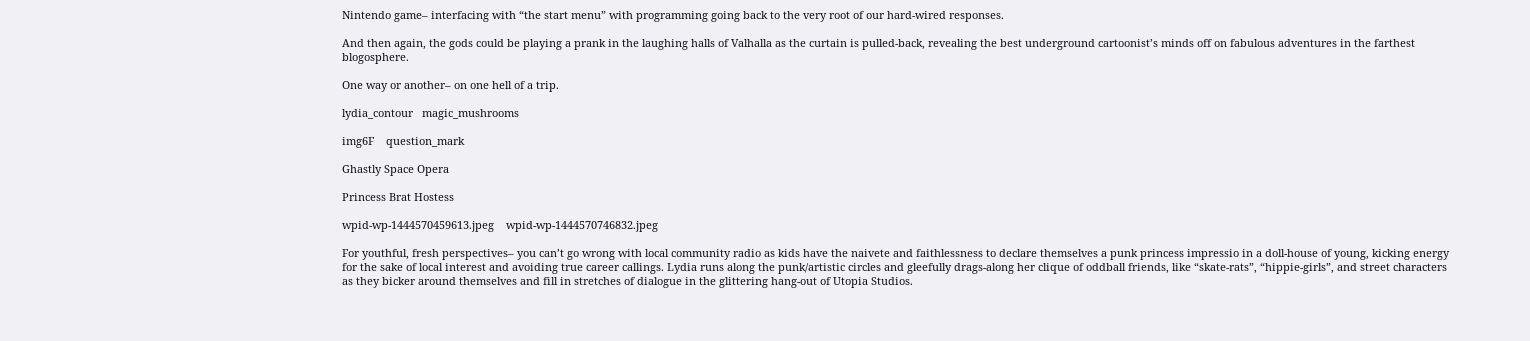Nintendo game– interfacing with “the start menu” with programming going back to the very root of our hard-wired responses.

And then again, the gods could be playing a prank in the laughing halls of Valhalla as the curtain is pulled-back, revealing the best underground cartoonist’s minds off on fabulous adventures in the farthest blogosphere.

One way or another– on one hell of a trip.

lydia_contour   magic_mushrooms

img6F    question_mark

Ghastly Space Opera

Princess Brat Hostess

wpid-wp-1444570459613.jpeg    wpid-wp-1444570746832.jpeg

For youthful, fresh perspectives– you can’t go wrong with local community radio as kids have the naivete and faithlessness to declare themselves a punk princess impressio in a doll-house of young, kicking energy for the sake of local interest and avoiding true career callings. Lydia runs along the punk/artistic circles and gleefully drags-along her clique of oddball friends, like “skate-rats”, “hippie-girls”, and street characters as they bicker around themselves and fill in stretches of dialogue in the glittering hang-out of Utopia Studios.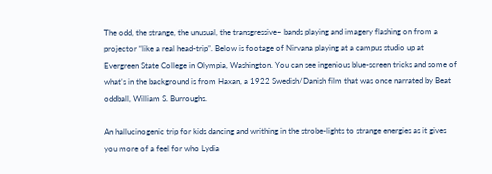The odd, the strange, the unusual, the transgressive– bands playing and imagery flashing on from a projector “like a real head-trip”. Below is footage of Nirvana playing at a campus studio up at Evergreen State College in Olympia, Washington. You can see ingenious blue-screen tricks and some of what’s in the background is from Haxan, a 1922 Swedish/Danish film that was once narrated by Beat oddball, William S. Burroughs.

An hallucinogenic trip for kids dancing and writhing in the strobe-lights to strange energies as it gives you more of a feel for who Lydia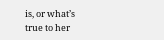is, or what’s true to her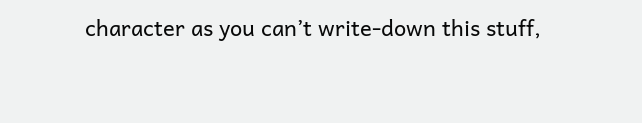character as you can’t write-down this stuff,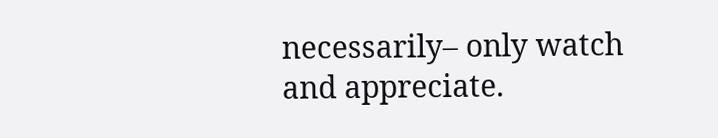necessarily– only watch and appreciate.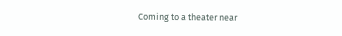Coming to a theater near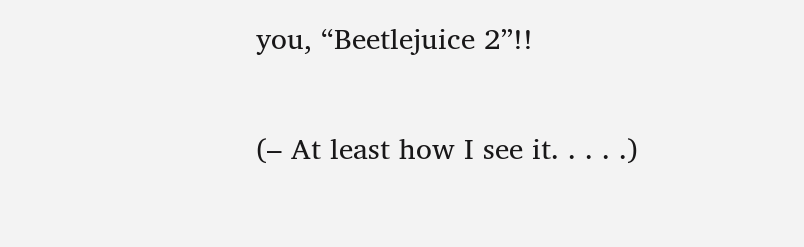you, “Beetlejuice 2”!!

(– At least how I see it. . . . .)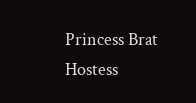Princess Brat Hostess